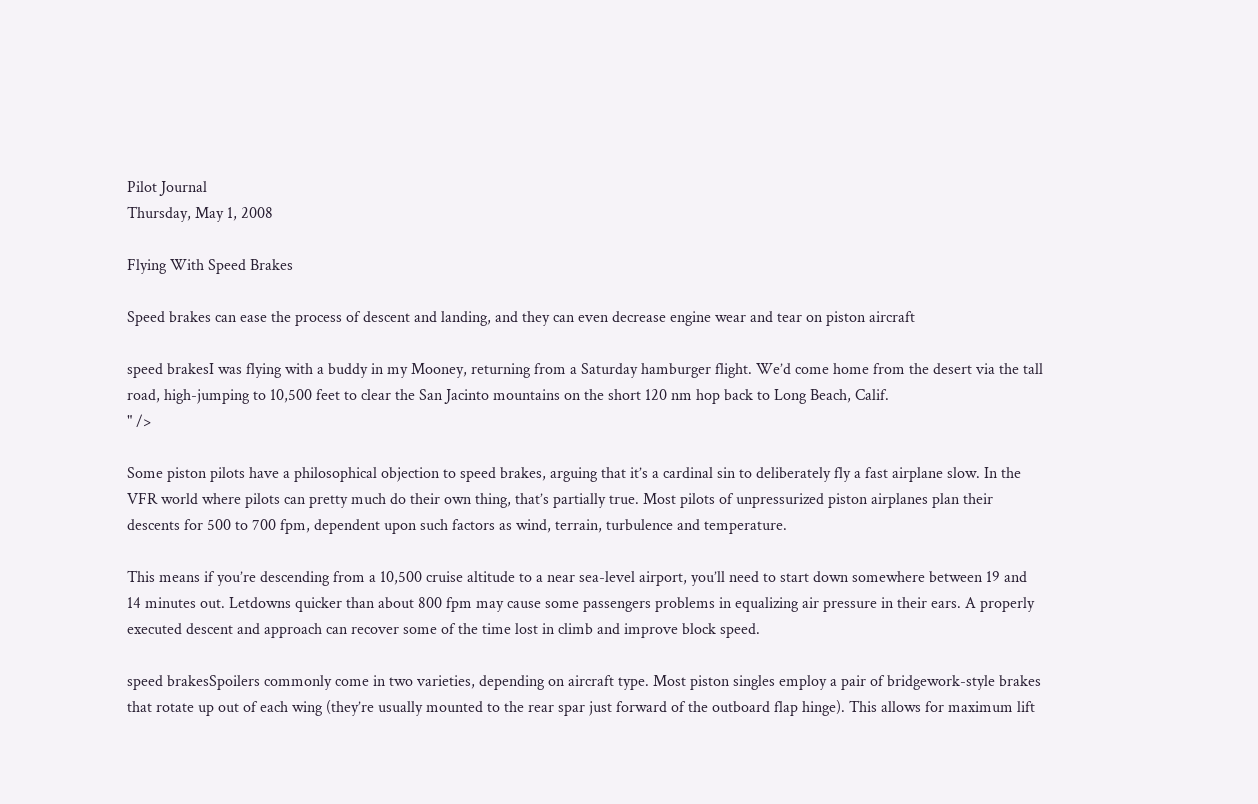Pilot Journal
Thursday, May 1, 2008

Flying With Speed Brakes

Speed brakes can ease the process of descent and landing, and they can even decrease engine wear and tear on piston aircraft

speed brakesI was flying with a buddy in my Mooney, returning from a Saturday hamburger flight. We’d come home from the desert via the tall road, high-jumping to 10,500 feet to clear the San Jacinto mountains on the short 120 nm hop back to Long Beach, Calif.
" />

Some piston pilots have a philosophical objection to speed brakes, arguing that it’s a cardinal sin to deliberately fly a fast airplane slow. In the VFR world where pilots can pretty much do their own thing, that’s partially true. Most pilots of unpressurized piston airplanes plan their descents for 500 to 700 fpm, dependent upon such factors as wind, terrain, turbulence and temperature.

This means if you’re descending from a 10,500 cruise altitude to a near sea-level airport, you’ll need to start down somewhere between 19 and 14 minutes out. Letdowns quicker than about 800 fpm may cause some passengers problems in equalizing air pressure in their ears. A properly executed descent and approach can recover some of the time lost in climb and improve block speed.

speed brakesSpoilers commonly come in two varieties, depending on aircraft type. Most piston singles employ a pair of bridgework-style brakes that rotate up out of each wing (they’re usually mounted to the rear spar just forward of the outboard flap hinge). This allows for maximum lift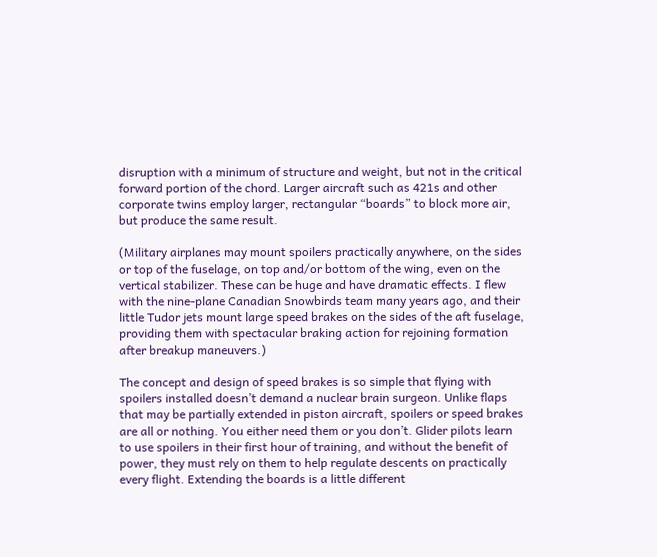disruption with a minimum of structure and weight, but not in the critical forward portion of the chord. Larger aircraft such as 421s and other corporate twins employ larger, rectangular “boards” to block more air, but produce the same result.

(Military airplanes may mount spoilers practically anywhere, on the sides or top of the fuselage, on top and/or bottom of the wing, even on the vertical stabilizer. These can be huge and have dramatic effects. I flew with the nine-plane Canadian Snowbirds team many years ago, and their little Tudor jets mount large speed brakes on the sides of the aft fuselage, providing them with spectacular braking action for rejoining formation after breakup maneuvers.)

The concept and design of speed brakes is so simple that flying with spoilers installed doesn’t demand a nuclear brain surgeon. Unlike flaps that may be partially extended in piston aircraft, spoilers or speed brakes are all or nothing. You either need them or you don’t. Glider pilots learn to use spoilers in their first hour of training, and without the benefit of power, they must rely on them to help regulate descents on practically every flight. Extending the boards is a little different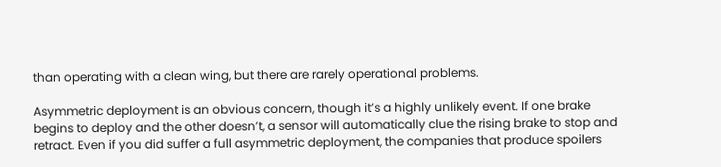than operating with a clean wing, but there are rarely operational problems.

Asymmetric deployment is an obvious concern, though it’s a highly unlikely event. If one brake begins to deploy and the other doesn’t, a sensor will automatically clue the rising brake to stop and retract. Even if you did suffer a full asymmetric deployment, the companies that produce spoilers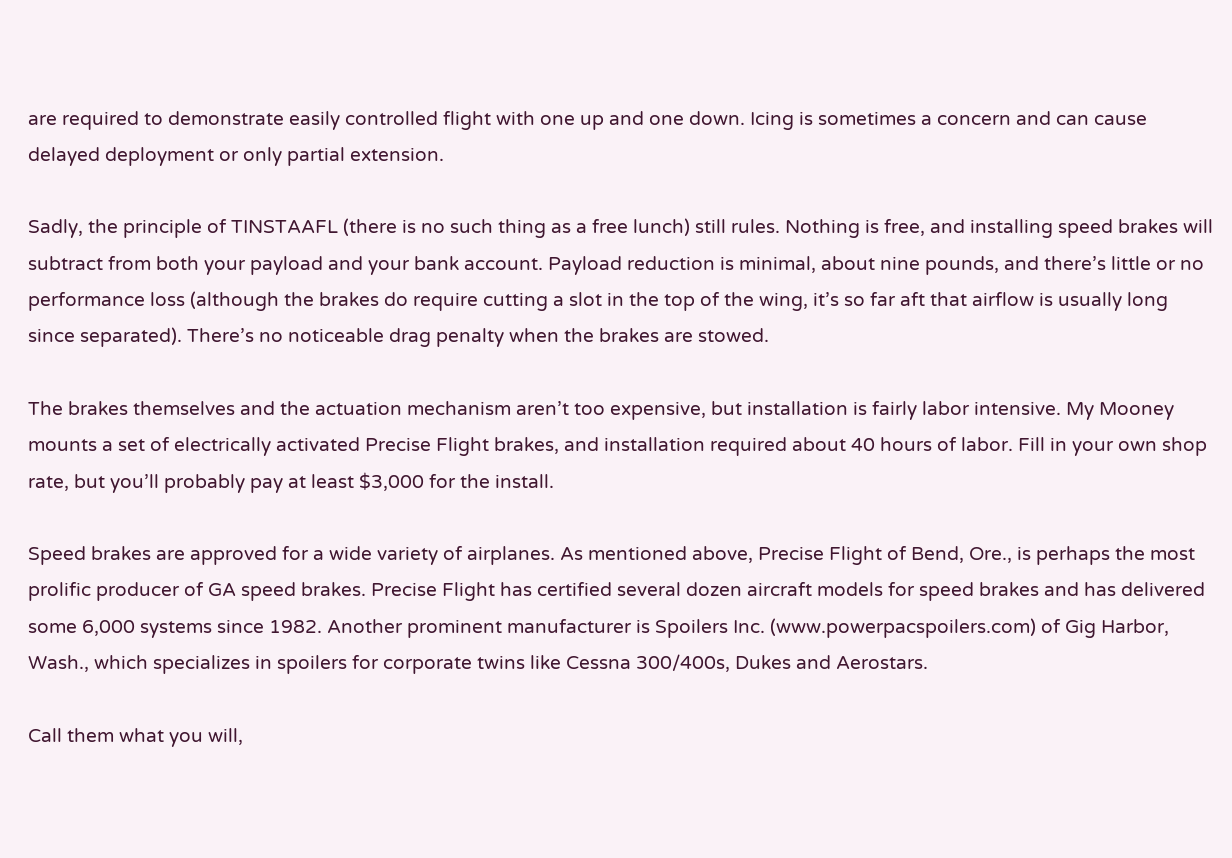are required to demonstrate easily controlled flight with one up and one down. Icing is sometimes a concern and can cause delayed deployment or only partial extension.

Sadly, the principle of TINSTAAFL (there is no such thing as a free lunch) still rules. Nothing is free, and installing speed brakes will subtract from both your payload and your bank account. Payload reduction is minimal, about nine pounds, and there’s little or no performance loss (although the brakes do require cutting a slot in the top of the wing, it’s so far aft that airflow is usually long since separated). There’s no noticeable drag penalty when the brakes are stowed.

The brakes themselves and the actuation mechanism aren’t too expensive, but installation is fairly labor intensive. My Mooney mounts a set of electrically activated Precise Flight brakes, and installation required about 40 hours of labor. Fill in your own shop rate, but you’ll probably pay at least $3,000 for the install.

Speed brakes are approved for a wide variety of airplanes. As mentioned above, Precise Flight of Bend, Ore., is perhaps the most prolific producer of GA speed brakes. Precise Flight has certified several dozen aircraft models for speed brakes and has delivered some 6,000 systems since 1982. Another prominent manufacturer is Spoilers Inc. (www.powerpacspoilers.com) of Gig Harbor, Wash., which specializes in spoilers for corporate twins like Cessna 300/400s, Dukes and Aerostars.

Call them what you will,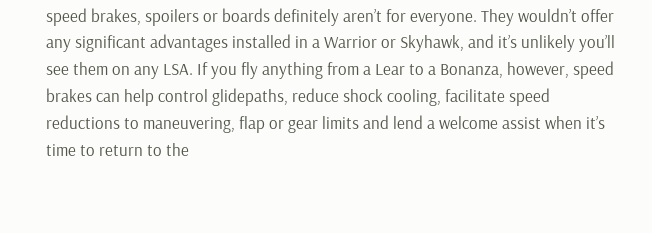speed brakes, spoilers or boards definitely aren’t for everyone. They wouldn’t offer any significant advantages installed in a Warrior or Skyhawk, and it’s unlikely you’ll see them on any LSA. If you fly anything from a Lear to a Bonanza, however, speed brakes can help control glidepaths, reduce shock cooling, facilitate speed reductions to maneuvering, flap or gear limits and lend a welcome assist when it’s time to return to the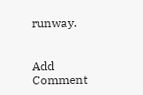runway.


Add Comment